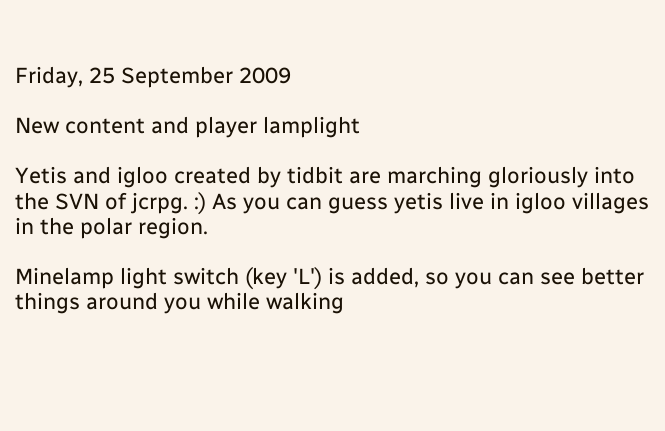Friday, 25 September 2009

New content and player lamplight

Yetis and igloo created by tidbit are marching gloriously into the SVN of jcrpg. :) As you can guess yetis live in igloo villages in the polar region.

Minelamp light switch (key 'L') is added, so you can see better things around you while walking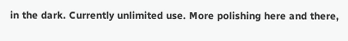in the dark. Currently unlimited use. More polishing here and there,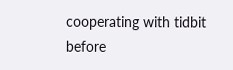cooperating with tidbit before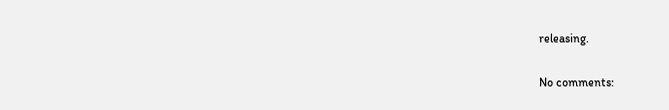releasing.

No comments: